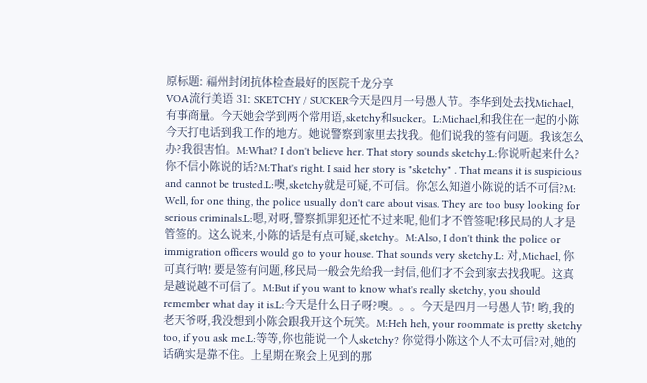原标题: 福州封闭抗体检查最好的医院千龙分享
VOA流行美语 31: SKETCHY / SUCKER今天是四月一号愚人节。李华到处去找Michael, 有事商量。今天她会学到两个常用语,sketchy和sucker。L:Michael,和我住在一起的小陈今天打电话到我工作的地方。她说警察到家里去找我。他们说我的签有问题。我该怎么办?我很害怕。M:What? I don't believe her. That story sounds sketchy.L:你说听起来什么?你不信小陈说的话?M:That's right. I said her story is "sketchy" . That means it is suspicious and cannot be trusted.L:噢,sketchy就是可疑,不可信。你怎么知道小陈说的话不可信?M: Well, for one thing, the police usually don't care about visas. They are too busy looking for serious criminals.L:嗯,对呀,警察抓罪犯还忙不过来呢,他们才不管签呢!移民局的人才是管签的。这么说来,小陈的话是有点可疑,sketchy。M:Also, I don't think the police or immigration officers would go to your house. That sounds very sketchy.L: 对,Michael, 你可真行呐! 要是签有问题,移民局一般会先给我一封信,他们才不会到家去找我呢。这真是越说越不可信了。M:But if you want to know what's really sketchy, you should remember what day it is.L:今天是什么日子呀?噢。。。今天是四月一号愚人节! 哟,我的老天爷呀,我没想到小陈会跟我开这个玩笑。M:Heh heh, your roommate is pretty sketchy too, if you ask me.L:等等,你也能说一个人sketchy? 你觉得小陈这个人不太可信?对,她的话确实是靠不住。上星期在聚会上见到的那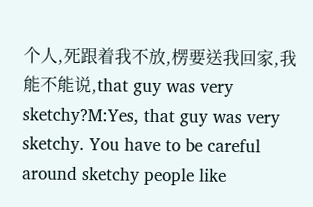个人,死跟着我不放,楞要送我回家,我能不能说,that guy was very sketchy?M:Yes, that guy was very sketchy. You have to be careful around sketchy people like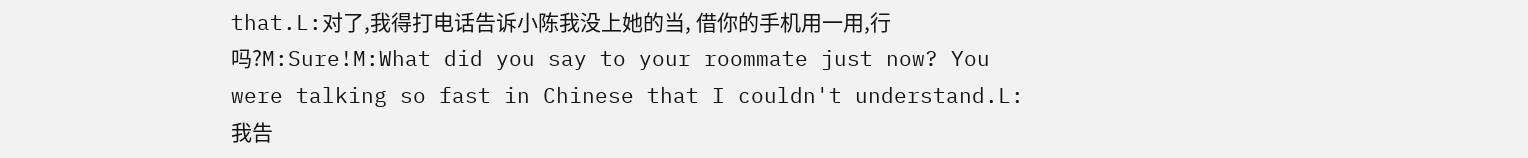that.L:对了,我得打电话告诉小陈我没上她的当, 借你的手机用一用,行吗?M:Sure!M:What did you say to your roommate just now? You were talking so fast in Chinese that I couldn't understand.L:我告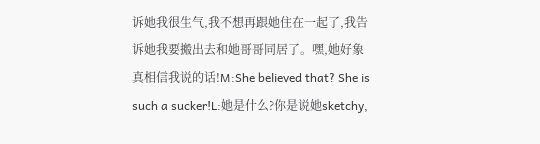诉她我很生气,我不想再跟她住在一起了,我告诉她我要搬出去和她哥哥同居了。嘿,她好象真相信我说的话!M:She believed that? She is such a sucker!L:她是什么?你是说她sketchy,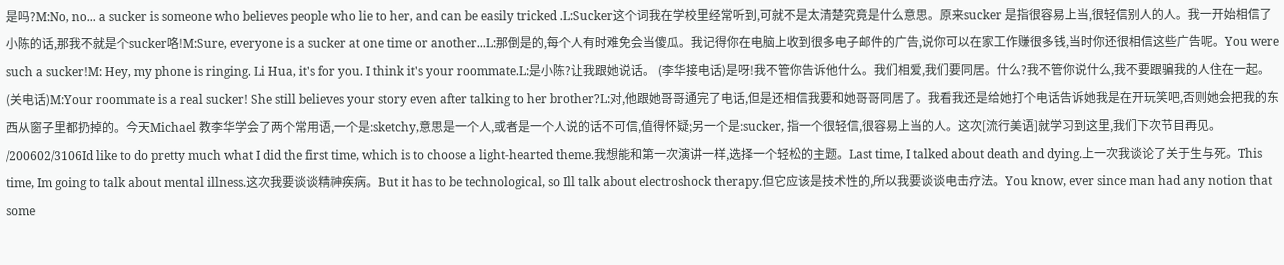是吗?M:No, no... a sucker is someone who believes people who lie to her, and can be easily tricked .L:Sucker这个词我在学校里经常听到,可就不是太清楚究竟是什么意思。原来sucker 是指很容易上当,很轻信别人的人。我一开始相信了小陈的话,那我不就是个sucker咯!M:Sure, everyone is a sucker at one time or another...L:那倒是的,每个人有时难免会当傻瓜。我记得你在电脑上收到很多电子邮件的广告,说你可以在家工作赚很多钱,当时你还很相信这些广告呢。You were such a sucker!M: Hey, my phone is ringing. Li Hua, it's for you. I think it's your roommate.L:是小陈?让我跟她说话。 (李华接电话)是呀!我不管你告诉他什么。我们相爱,我们要同居。什么?我不管你说什么,我不要跟骗我的人住在一起。 (关电话)M:Your roommate is a real sucker! She still believes your story even after talking to her brother?L:对,他跟她哥哥通完了电话,但是还相信我要和她哥哥同居了。我看我还是给她打个电话告诉她我是在开玩笑吧,否则她会把我的东西从窗子里都扔掉的。今天Michael 教李华学会了两个常用语,一个是:sketchy,意思是一个人,或者是一个人说的话不可信,值得怀疑;另一个是:sucker, 指一个很轻信,很容易上当的人。这次[流行美语]就学习到这里,我们下次节目再见。 /200602/3106Id like to do pretty much what I did the first time, which is to choose a light-hearted theme.我想能和第一次演讲一样,选择一个轻松的主题。Last time, I talked about death and dying.上一次我谈论了关于生与死。This time, Im going to talk about mental illness.这次我要谈谈精神疾病。But it has to be technological, so Ill talk about electroshock therapy.但它应该是技术性的,所以我要谈谈电击疗法。You know, ever since man had any notion that some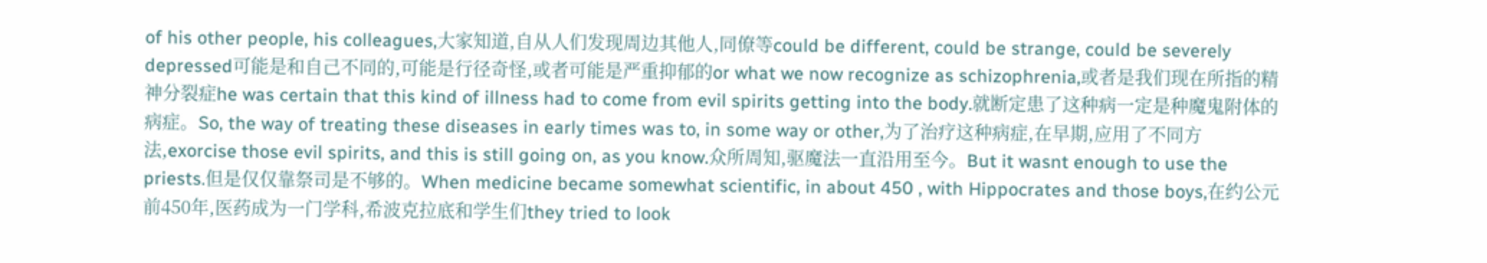of his other people, his colleagues,大家知道,自从人们发现周边其他人,同僚等could be different, could be strange, could be severely depressed可能是和自己不同的,可能是行径奇怪,或者可能是严重抑郁的or what we now recognize as schizophrenia,或者是我们现在所指的精神分裂症he was certain that this kind of illness had to come from evil spirits getting into the body.就断定患了这种病一定是种魔鬼附体的病症。So, the way of treating these diseases in early times was to, in some way or other,为了治疗这种病症,在早期,应用了不同方法,exorcise those evil spirits, and this is still going on, as you know.众所周知,驱魔法一直沿用至今。But it wasnt enough to use the priests.但是仅仅靠祭司是不够的。When medicine became somewhat scientific, in about 450 , with Hippocrates and those boys,在约公元前450年,医药成为一门学科,希波克拉底和学生们they tried to look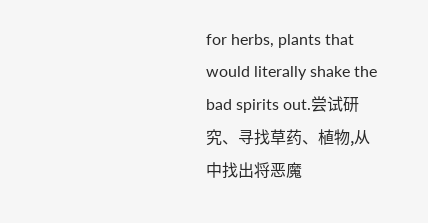for herbs, plants that would literally shake the bad spirits out.尝试研究、寻找草药、植物,从中找出将恶魔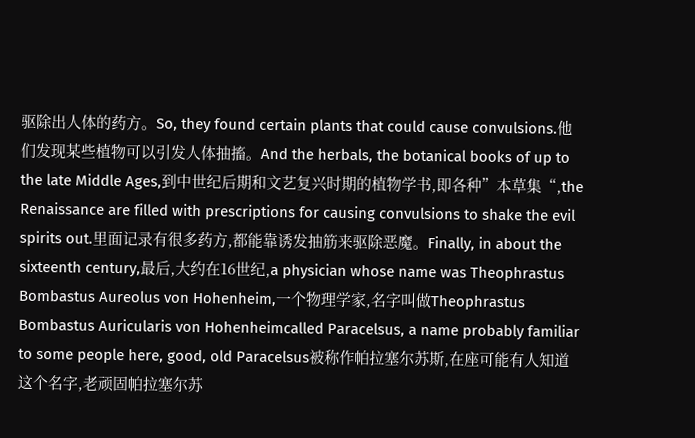驱除出人体的药方。So, they found certain plants that could cause convulsions.他们发现某些植物可以引发人体抽搐。And the herbals, the botanical books of up to the late Middle Ages,到中世纪后期和文艺复兴时期的植物学书,即各种”本草集“,the Renaissance are filled with prescriptions for causing convulsions to shake the evil spirits out.里面记录有很多药方,都能靠诱发抽筋来驱除恶魔。Finally, in about the sixteenth century,最后,大约在16世纪,a physician whose name was Theophrastus Bombastus Aureolus von Hohenheim,一个物理学家,名字叫做Theophrastus Bombastus Auricularis von Hohenheimcalled Paracelsus, a name probably familiar to some people here, good, old Paracelsus被称作帕拉塞尔苏斯,在座可能有人知道这个名字,老顽固帕拉塞尔苏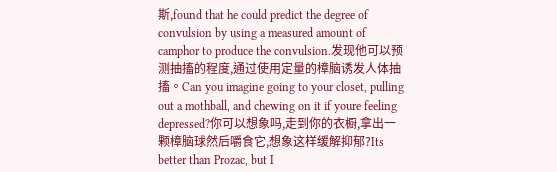斯,found that he could predict the degree of convulsion by using a measured amount of camphor to produce the convulsion.发现他可以预测抽搐的程度,通过使用定量的樟脑诱发人体抽搐。Can you imagine going to your closet, pulling out a mothball, and chewing on it if youre feeling depressed?你可以想象吗,走到你的衣橱,拿出一颗樟脑球然后嚼食它,想象这样缓解抑郁?Its better than Prozac, but I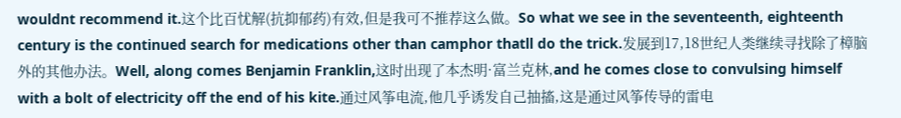wouldnt recommend it.这个比百忧解(抗抑郁药)有效,但是我可不推荐这么做。So what we see in the seventeenth, eighteenth century is the continued search for medications other than camphor thatll do the trick.发展到17,18世纪人类继续寻找除了樟脑外的其他办法。Well, along comes Benjamin Franklin,这时出现了本杰明·富兰克林,and he comes close to convulsing himself with a bolt of electricity off the end of his kite.通过风筝电流,他几乎诱发自己抽搐,这是通过风筝传导的雷电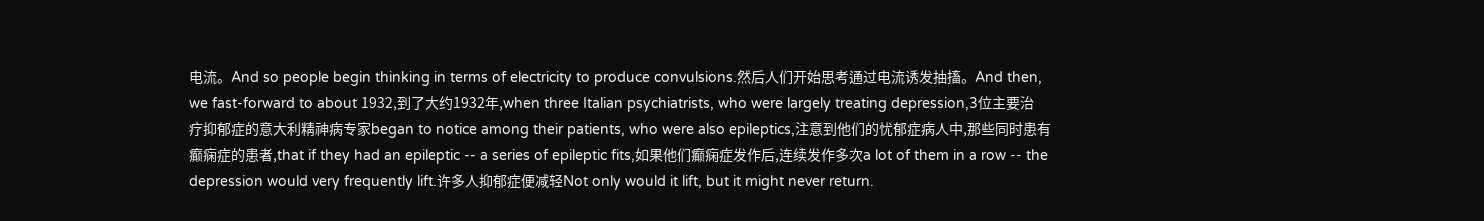电流。And so people begin thinking in terms of electricity to produce convulsions.然后人们开始思考通过电流诱发抽搐。And then, we fast-forward to about 1932,到了大约1932年,when three Italian psychiatrists, who were largely treating depression,3位主要治疗抑郁症的意大利精神病专家began to notice among their patients, who were also epileptics,注意到他们的忧郁症病人中,那些同时患有癫痫症的患者,that if they had an epileptic -- a series of epileptic fits,如果他们癫痫症发作后,连续发作多次a lot of them in a row -- the depression would very frequently lift.许多人抑郁症便减轻Not only would it lift, but it might never return.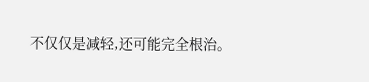不仅仅是减轻,还可能完全根治。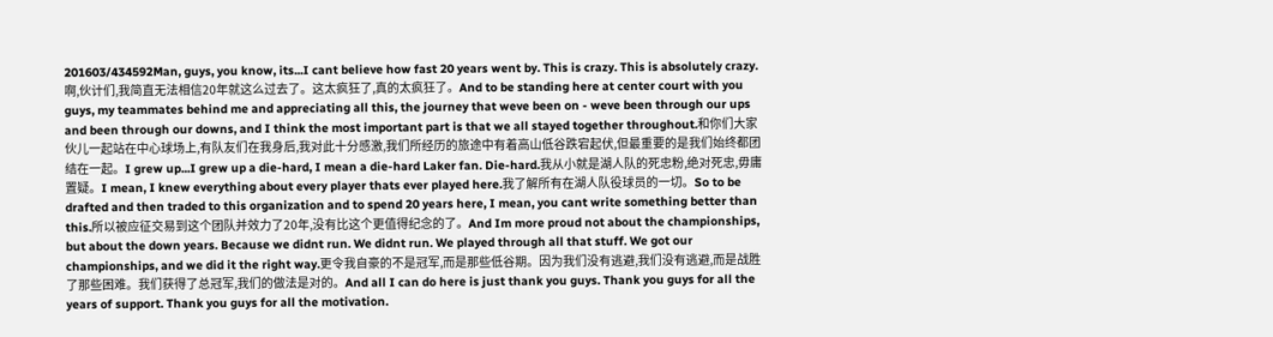201603/434592Man, guys, you know, its...I cant believe how fast 20 years went by. This is crazy. This is absolutely crazy.啊,伙计们,我简直无法相信20年就这么过去了。这太疯狂了,真的太疯狂了。And to be standing here at center court with you guys, my teammates behind me and appreciating all this, the journey that weve been on - weve been through our ups and been through our downs, and I think the most important part is that we all stayed together throughout.和你们大家伙儿一起站在中心球场上,有队友们在我身后,我对此十分感激,我们所经历的旅途中有着高山低谷跌宕起伏,但最重要的是我们始终都团结在一起。I grew up...I grew up a die-hard, I mean a die-hard Laker fan. Die-hard.我从小就是湖人队的死忠粉,绝对死忠,毋庸置疑。I mean, I knew everything about every player thats ever played here.我了解所有在湖人队役球员的一切。So to be drafted and then traded to this organization and to spend 20 years here, I mean, you cant write something better than this.所以被应征交易到这个团队并效力了20年,没有比这个更值得纪念的了。And Im more proud not about the championships, but about the down years. Because we didnt run. We didnt run. We played through all that stuff. We got our championships, and we did it the right way.更令我自豪的不是冠军,而是那些低谷期。因为我们没有逃避,我们没有逃避,而是战胜了那些困难。我们获得了总冠军,我们的做法是对的。And all I can do here is just thank you guys. Thank you guys for all the years of support. Thank you guys for all the motivation.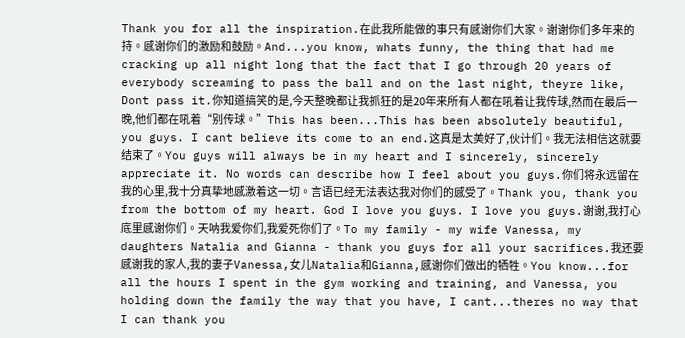Thank you for all the inspiration.在此我所能做的事只有感谢你们大家。谢谢你们多年来的持。感谢你们的激励和鼓励。And...you know, whats funny, the thing that had me cracking up all night long that the fact that I go through 20 years of everybody screaming to pass the ball and on the last night, theyre like, Dont pass it.你知道搞笑的是,今天整晚都让我抓狂的是20年来所有人都在吼着让我传球,然而在最后一晚,他们都在吼着“别传球。”This has been...This has been absolutely beautiful, you guys. I cant believe its come to an end.这真是太美好了,伙计们。我无法相信这就要结束了。You guys will always be in my heart and I sincerely, sincerely appreciate it. No words can describe how I feel about you guys.你们将永远留在我的心里,我十分真挚地感激着这一切。言语已经无法表达我对你们的感受了。Thank you, thank you from the bottom of my heart. God I love you guys. I love you guys.谢谢,我打心底里感谢你们。天呐我爱你们,我爱死你们了。To my family - my wife Vanessa, my daughters Natalia and Gianna - thank you guys for all your sacrifices.我还要感谢我的家人,我的妻子Vanessa,女儿Natalia和Gianna,感谢你们做出的牺牲。You know...for all the hours I spent in the gym working and training, and Vanessa, you holding down the family the way that you have, I cant...theres no way that I can thank you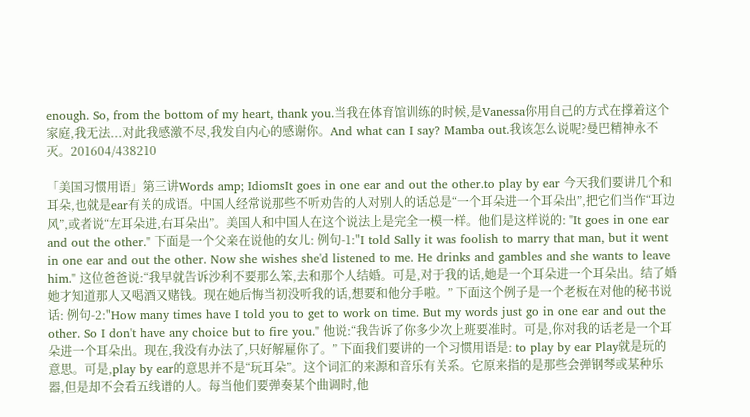enough. So, from the bottom of my heart, thank you.当我在体育馆训练的时候,是Vanessa你用自己的方式在撑着这个家庭,我无法...对此我感激不尽,我发自内心的感谢你。And what can I say? Mamba out.我该怎么说呢?曼巴精神永不灭。201604/438210

「美国习惯用语」第三讲Words amp; IdiomsIt goes in one ear and out the other.to play by ear 今天我们要讲几个和耳朵,也就是ear有关的成语。中国人经常说那些不听劝告的人对别人的话总是“一个耳朵进一个耳朵出”,把它们当作“耳边风”,或者说“左耳朵进,右耳朵出”。美国人和中国人在这个说法上是完全一模一样。他们是这样说的: "It goes in one ear and out the other." 下面是一个父亲在说他的女儿: 例句-1:"I told Sally it was foolish to marry that man, but it went in one ear and out the other. Now she wishes she'd listened to me. He drinks and gambles and she wants to leave him." 这位爸爸说:“我早就告诉沙利不要那么笨,去和那个人结婚。可是,对于我的话,她是一个耳朵进一个耳朵出。结了婚她才知道那人又喝酒又赌钱。现在她后悔当初没听我的话,想要和他分手啦。” 下面这个例子是一个老板在对他的秘书说话: 例句-2:"How many times have I told you to get to work on time. But my words just go in one ear and out the other. So I don't have any choice but to fire you." 他说:“我告诉了你多少次上班要准时。可是,你对我的话老是一个耳朵进一个耳朵出。现在,我没有办法了,只好解雇你了。” 下面我们要讲的一个习惯用语是: to play by ear Play就是玩的意思。可是,play by ear的意思并不是“玩耳朵”。这个词汇的来源和音乐有关系。它原来指的是那些会弹钢琴或某种乐器,但是却不会看五线谱的人。每当他们要弹奏某个曲调时,他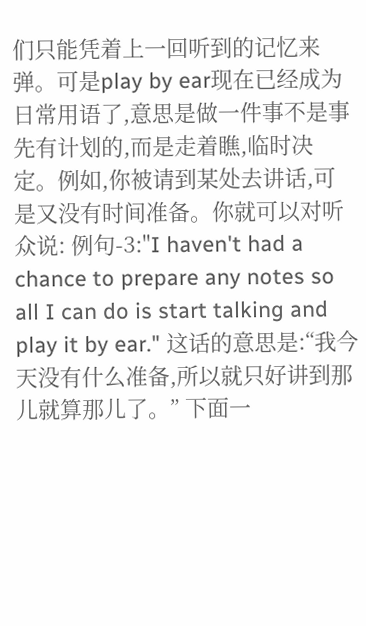们只能凭着上一回听到的记忆来弹。可是play by ear现在已经成为日常用语了,意思是做一件事不是事先有计划的,而是走着瞧,临时决定。例如,你被请到某处去讲话,可是又没有时间准备。你就可以对听众说: 例句-3:"I haven't had a chance to prepare any notes so all I can do is start talking and play it by ear." 这话的意思是:“我今天没有什么准备,所以就只好讲到那儿就算那儿了。” 下面一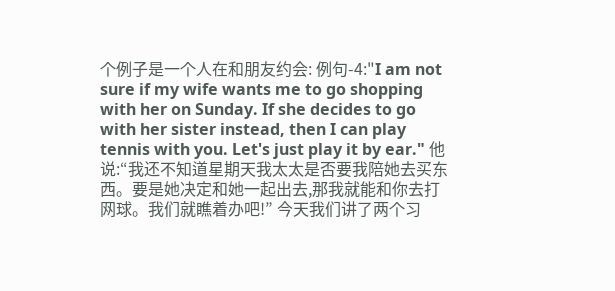个例子是一个人在和朋友约会: 例句-4:"I am not sure if my wife wants me to go shopping with her on Sunday. If she decides to go with her sister instead, then I can play tennis with you. Let's just play it by ear." 他说:“我还不知道星期天我太太是否要我陪她去买东西。要是她决定和她一起出去,那我就能和你去打网球。我们就瞧着办吧!” 今天我们讲了两个习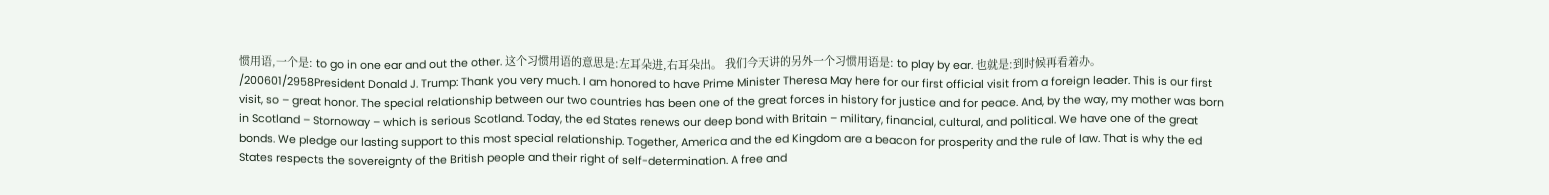惯用语,一个是: to go in one ear and out the other. 这个习惯用语的意思是:左耳朵进,右耳朵出。 我们今天讲的另外一个习惯用语是: to play by ear. 也就是:到时候再看着办。 /200601/2958President Donald J. Trump: Thank you very much. I am honored to have Prime Minister Theresa May here for our first official visit from a foreign leader. This is our first visit, so – great honor. The special relationship between our two countries has been one of the great forces in history for justice and for peace. And, by the way, my mother was born in Scotland – Stornoway – which is serious Scotland. Today, the ed States renews our deep bond with Britain – military, financial, cultural, and political. We have one of the great bonds. We pledge our lasting support to this most special relationship. Together, America and the ed Kingdom are a beacon for prosperity and the rule of law. That is why the ed States respects the sovereignty of the British people and their right of self-determination. A free and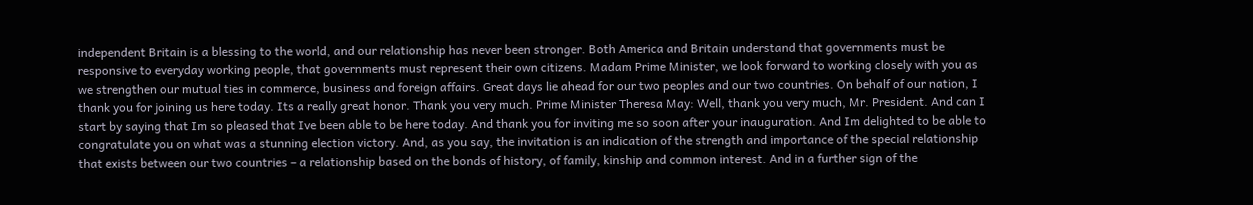independent Britain is a blessing to the world, and our relationship has never been stronger. Both America and Britain understand that governments must be responsive to everyday working people, that governments must represent their own citizens. Madam Prime Minister, we look forward to working closely with you as we strengthen our mutual ties in commerce, business and foreign affairs. Great days lie ahead for our two peoples and our two countries. On behalf of our nation, I thank you for joining us here today. Its a really great honor. Thank you very much. Prime Minister Theresa May: Well, thank you very much, Mr. President. And can I start by saying that Im so pleased that Ive been able to be here today. And thank you for inviting me so soon after your inauguration. And Im delighted to be able to congratulate you on what was a stunning election victory. And, as you say, the invitation is an indication of the strength and importance of the special relationship that exists between our two countries – a relationship based on the bonds of history, of family, kinship and common interest. And in a further sign of the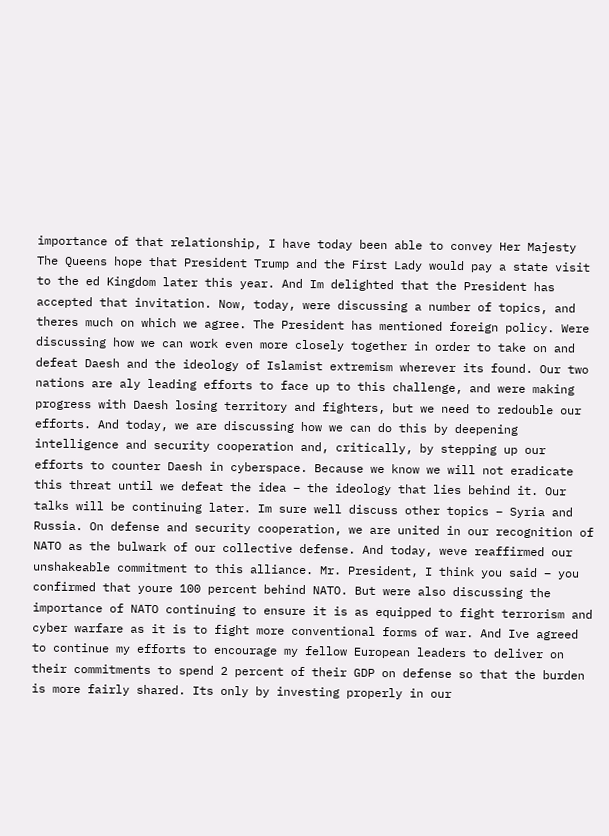importance of that relationship, I have today been able to convey Her Majesty The Queens hope that President Trump and the First Lady would pay a state visit to the ed Kingdom later this year. And Im delighted that the President has accepted that invitation. Now, today, were discussing a number of topics, and theres much on which we agree. The President has mentioned foreign policy. Were discussing how we can work even more closely together in order to take on and defeat Daesh and the ideology of Islamist extremism wherever its found. Our two nations are aly leading efforts to face up to this challenge, and were making progress with Daesh losing territory and fighters, but we need to redouble our efforts. And today, we are discussing how we can do this by deepening intelligence and security cooperation and, critically, by stepping up our efforts to counter Daesh in cyberspace. Because we know we will not eradicate this threat until we defeat the idea – the ideology that lies behind it. Our talks will be continuing later. Im sure well discuss other topics – Syria and Russia. On defense and security cooperation, we are united in our recognition of NATO as the bulwark of our collective defense. And today, weve reaffirmed our unshakeable commitment to this alliance. Mr. President, I think you said – you confirmed that youre 100 percent behind NATO. But were also discussing the importance of NATO continuing to ensure it is as equipped to fight terrorism and cyber warfare as it is to fight more conventional forms of war. And Ive agreed to continue my efforts to encourage my fellow European leaders to deliver on their commitments to spend 2 percent of their GDP on defense so that the burden is more fairly shared. Its only by investing properly in our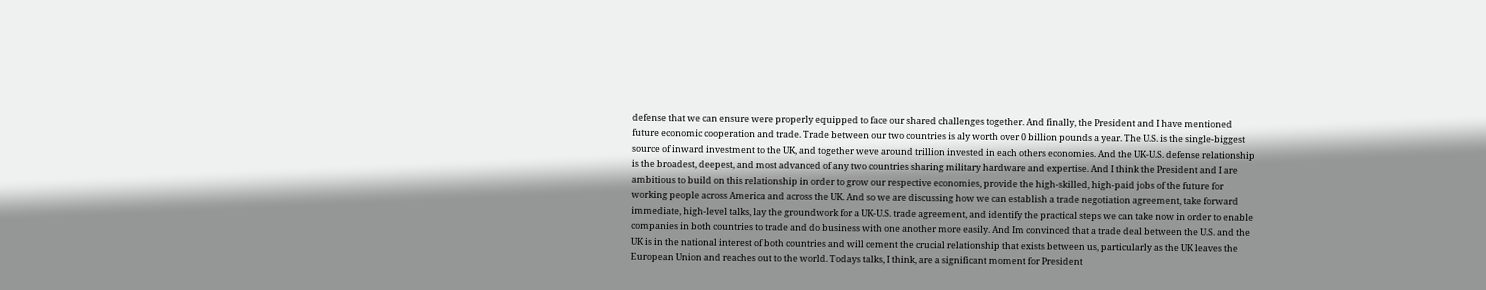defense that we can ensure were properly equipped to face our shared challenges together. And finally, the President and I have mentioned future economic cooperation and trade. Trade between our two countries is aly worth over 0 billion pounds a year. The U.S. is the single-biggest source of inward investment to the UK, and together weve around trillion invested in each others economies. And the UK-U.S. defense relationship is the broadest, deepest, and most advanced of any two countries sharing military hardware and expertise. And I think the President and I are ambitious to build on this relationship in order to grow our respective economies, provide the high-skilled, high-paid jobs of the future for working people across America and across the UK. And so we are discussing how we can establish a trade negotiation agreement, take forward immediate, high-level talks, lay the groundwork for a UK-U.S. trade agreement, and identify the practical steps we can take now in order to enable companies in both countries to trade and do business with one another more easily. And Im convinced that a trade deal between the U.S. and the UK is in the national interest of both countries and will cement the crucial relationship that exists between us, particularly as the UK leaves the European Union and reaches out to the world. Todays talks, I think, are a significant moment for President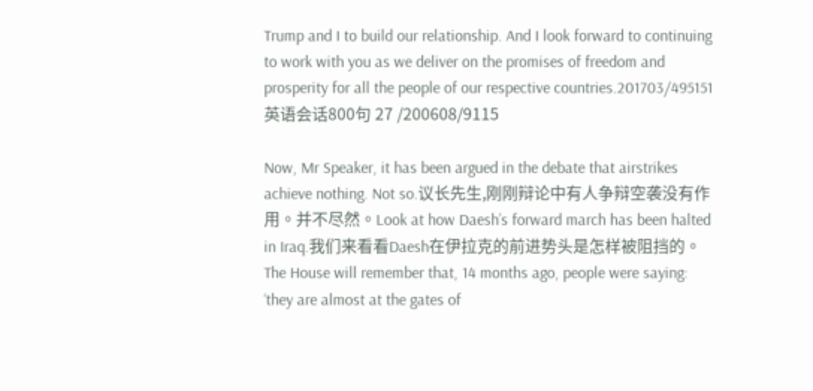Trump and I to build our relationship. And I look forward to continuing to work with you as we deliver on the promises of freedom and prosperity for all the people of our respective countries.201703/495151英语会话800句 27 /200608/9115

Now, Mr Speaker, it has been argued in the debate that airstrikes achieve nothing. Not so.议长先生,刚刚辩论中有人争辩空袭没有作用。并不尽然。Look at how Daesh’s forward march has been halted in Iraq.我们来看看Daesh在伊拉克的前进势头是怎样被阻挡的。The House will remember that, 14 months ago, people were saying: ‘they are almost at the gates of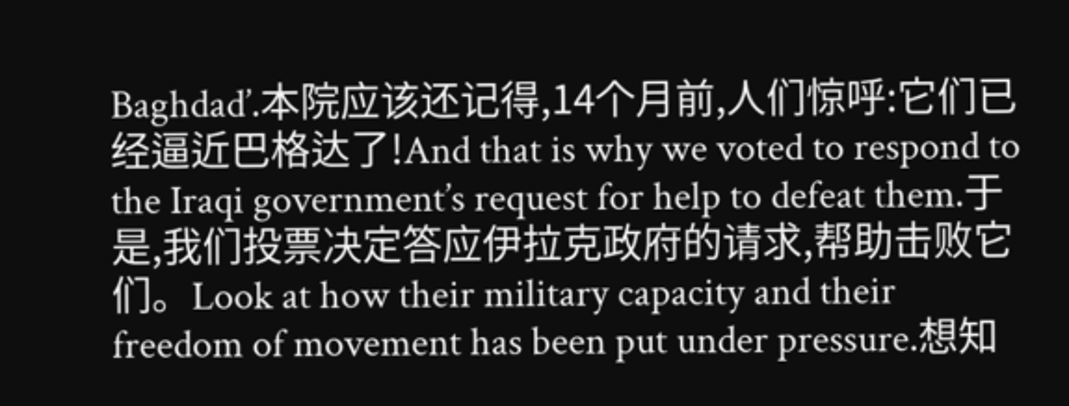Baghdad’.本院应该还记得,14个月前,人们惊呼:它们已经逼近巴格达了!And that is why we voted to respond to the Iraqi government’s request for help to defeat them.于是,我们投票决定答应伊拉克政府的请求,帮助击败它们。Look at how their military capacity and their freedom of movement has been put under pressure.想知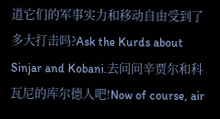道它们的军事实力和移动自由受到了多大打击吗?Ask the Kurds about Sinjar and Kobani.去问问辛贾尔和科瓦尼的库尔德人吧!Now of course, air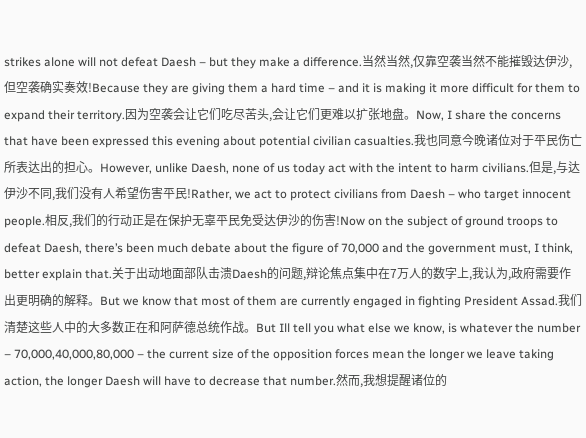strikes alone will not defeat Daesh – but they make a difference.当然当然,仅靠空袭当然不能摧毁达伊沙,但空袭确实奏效!Because they are giving them a hard time – and it is making it more difficult for them to expand their territory.因为空袭会让它们吃尽苦头,会让它们更难以扩张地盘。Now, I share the concerns that have been expressed this evening about potential civilian casualties.我也同意今晚诸位对于平民伤亡所表达出的担心。However, unlike Daesh, none of us today act with the intent to harm civilians.但是,与达伊沙不同,我们没有人希望伤害平民!Rather, we act to protect civilians from Daesh – who target innocent people.相反,我们的行动正是在保护无辜平民免受达伊沙的伤害!Now on the subject of ground troops to defeat Daesh, there’s been much debate about the figure of 70,000 and the government must, I think, better explain that.关于出动地面部队击溃Daesh的问题,辩论焦点集中在7万人的数字上,我认为,政府需要作出更明确的解释。But we know that most of them are currently engaged in fighting President Assad.我们清楚这些人中的大多数正在和阿萨德总统作战。But Ill tell you what else we know, is whatever the number – 70,000,40,000,80,000 – the current size of the opposition forces mean the longer we leave taking action, the longer Daesh will have to decrease that number.然而,我想提醒诸位的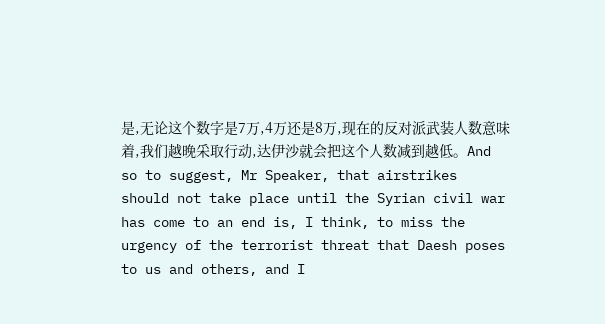是,无论这个数字是7万,4万还是8万,现在的反对派武装人数意味着,我们越晚采取行动,达伊沙就会把这个人数减到越低。And so to suggest, Mr Speaker, that airstrikes should not take place until the Syrian civil war has come to an end is, I think, to miss the urgency of the terrorist threat that Daesh poses to us and others, and I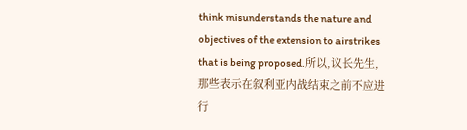think misunderstands the nature and objectives of the extension to airstrikes that is being proposed.所以,议长先生,那些表示在叙利亚内战结束之前不应进行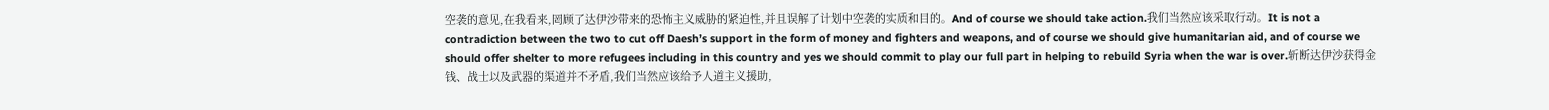空袭的意见,在我看来,罔顾了达伊沙带来的恐怖主义威胁的紧迫性,并且误解了计划中空袭的实质和目的。And of course we should take action.我们当然应该采取行动。It is not a contradiction between the two to cut off Daesh’s support in the form of money and fighters and weapons, and of course we should give humanitarian aid, and of course we should offer shelter to more refugees including in this country and yes we should commit to play our full part in helping to rebuild Syria when the war is over.斩断达伊沙获得金钱、战士以及武器的渠道并不矛盾,我们当然应该给予人道主义援助,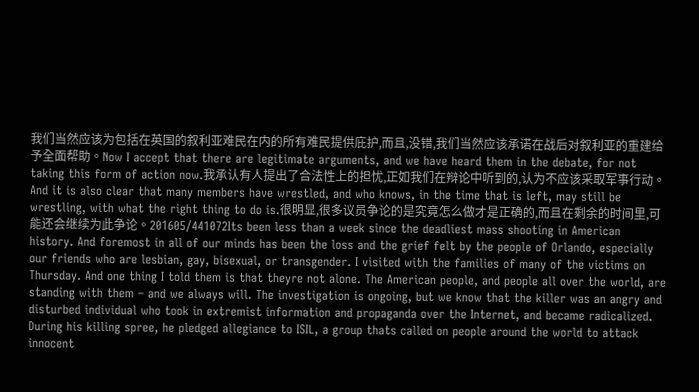我们当然应该为包括在英国的叙利亚难民在内的所有难民提供庇护,而且,没错,我们当然应该承诺在战后对叙利亚的重建给予全面帮助。Now I accept that there are legitimate arguments, and we have heard them in the debate, for not taking this form of action now.我承认有人提出了合法性上的担忧,正如我们在辩论中听到的,认为不应该采取军事行动。And it is also clear that many members have wrestled, and who knows, in the time that is left, may still be wrestling, with what the right thing to do is.很明显,很多议员争论的是究竟怎么做才是正确的,而且在剩余的时间里,可能还会继续为此争论。201605/441072Its been less than a week since the deadliest mass shooting in American history. And foremost in all of our minds has been the loss and the grief felt by the people of Orlando, especially our friends who are lesbian, gay, bisexual, or transgender. I visited with the families of many of the victims on Thursday. And one thing I told them is that theyre not alone. The American people, and people all over the world, are standing with them – and we always will. The investigation is ongoing, but we know that the killer was an angry and disturbed individual who took in extremist information and propaganda over the Internet, and became radicalized. During his killing spree, he pledged allegiance to ISIL, a group thats called on people around the world to attack innocent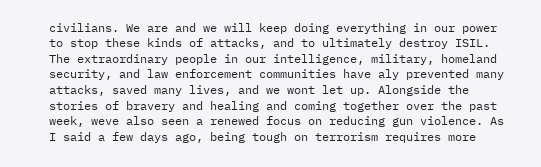civilians. We are and we will keep doing everything in our power to stop these kinds of attacks, and to ultimately destroy ISIL. The extraordinary people in our intelligence, military, homeland security, and law enforcement communities have aly prevented many attacks, saved many lives, and we wont let up. Alongside the stories of bravery and healing and coming together over the past week, weve also seen a renewed focus on reducing gun violence. As I said a few days ago, being tough on terrorism requires more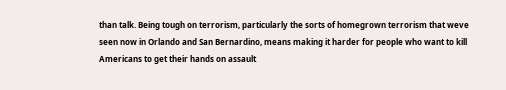than talk. Being tough on terrorism, particularly the sorts of homegrown terrorism that weve seen now in Orlando and San Bernardino, means making it harder for people who want to kill Americans to get their hands on assault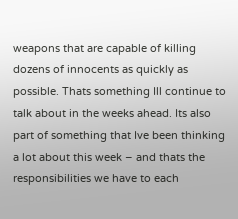weapons that are capable of killing dozens of innocents as quickly as possible. Thats something Ill continue to talk about in the weeks ahead. Its also part of something that Ive been thinking a lot about this week – and thats the responsibilities we have to each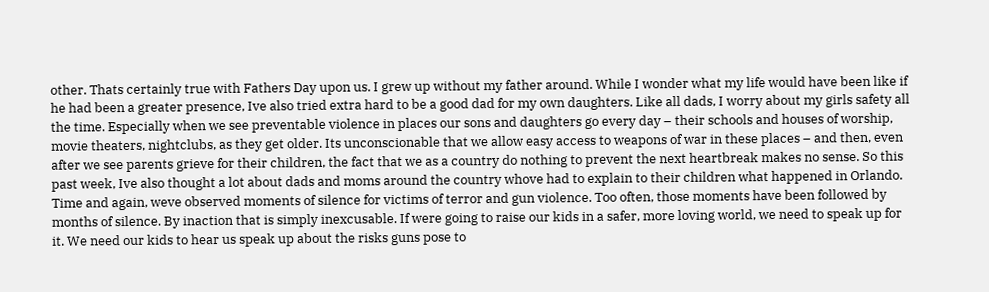other. Thats certainly true with Fathers Day upon us. I grew up without my father around. While I wonder what my life would have been like if he had been a greater presence, Ive also tried extra hard to be a good dad for my own daughters. Like all dads, I worry about my girls safety all the time. Especially when we see preventable violence in places our sons and daughters go every day – their schools and houses of worship, movie theaters, nightclubs, as they get older. Its unconscionable that we allow easy access to weapons of war in these places – and then, even after we see parents grieve for their children, the fact that we as a country do nothing to prevent the next heartbreak makes no sense. So this past week, Ive also thought a lot about dads and moms around the country whove had to explain to their children what happened in Orlando. Time and again, weve observed moments of silence for victims of terror and gun violence. Too often, those moments have been followed by months of silence. By inaction that is simply inexcusable. If were going to raise our kids in a safer, more loving world, we need to speak up for it. We need our kids to hear us speak up about the risks guns pose to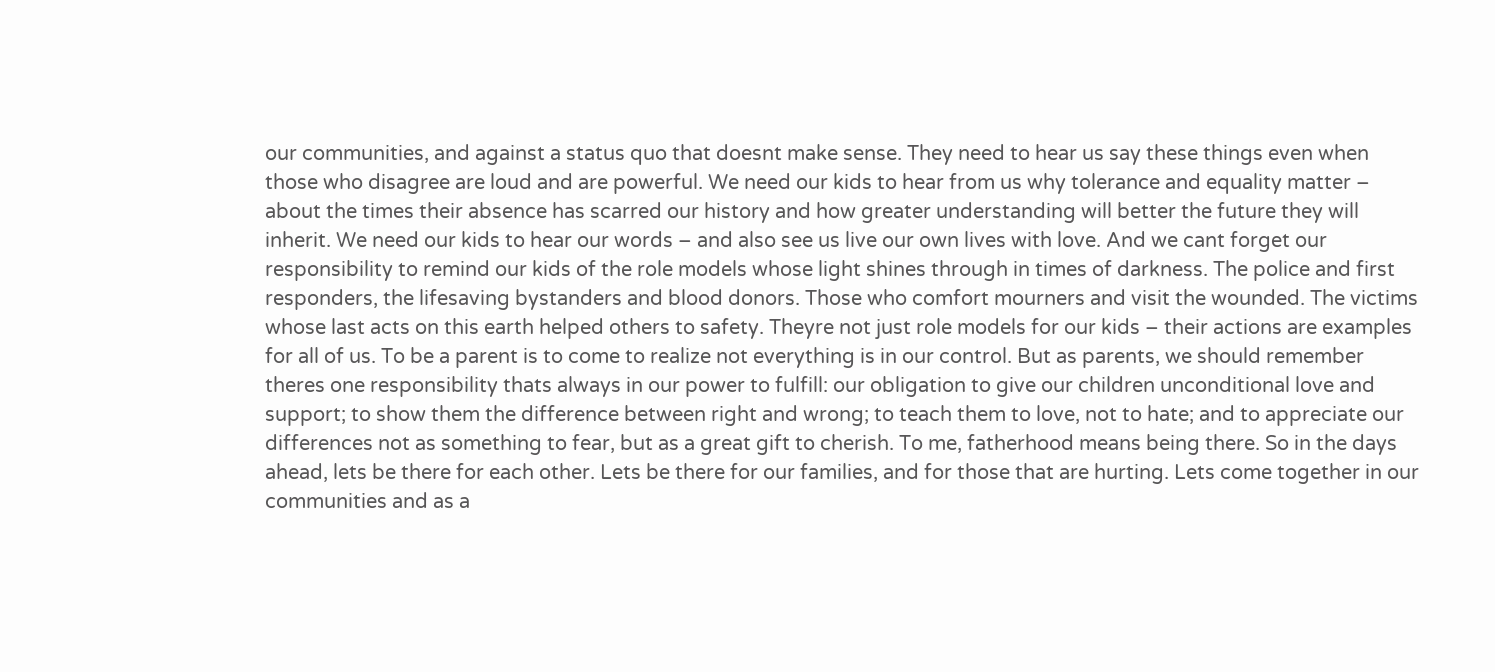our communities, and against a status quo that doesnt make sense. They need to hear us say these things even when those who disagree are loud and are powerful. We need our kids to hear from us why tolerance and equality matter – about the times their absence has scarred our history and how greater understanding will better the future they will inherit. We need our kids to hear our words – and also see us live our own lives with love. And we cant forget our responsibility to remind our kids of the role models whose light shines through in times of darkness. The police and first responders, the lifesaving bystanders and blood donors. Those who comfort mourners and visit the wounded. The victims whose last acts on this earth helped others to safety. Theyre not just role models for our kids – their actions are examples for all of us. To be a parent is to come to realize not everything is in our control. But as parents, we should remember theres one responsibility thats always in our power to fulfill: our obligation to give our children unconditional love and support; to show them the difference between right and wrong; to teach them to love, not to hate; and to appreciate our differences not as something to fear, but as a great gift to cherish. To me, fatherhood means being there. So in the days ahead, lets be there for each other. Lets be there for our families, and for those that are hurting. Lets come together in our communities and as a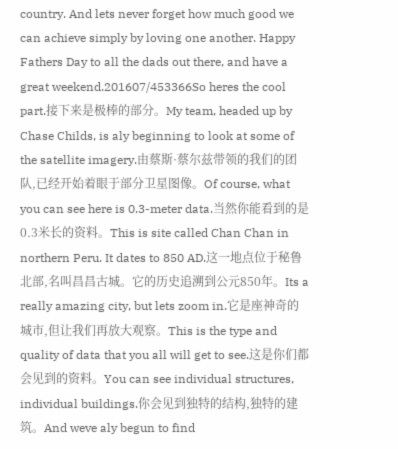country. And lets never forget how much good we can achieve simply by loving one another. Happy Fathers Day to all the dads out there, and have a great weekend.201607/453366So heres the cool part.接下来是极棒的部分。My team, headed up by Chase Childs, is aly beginning to look at some of the satellite imagery.由蔡斯·蔡尔兹带领的我们的团队,已经开始着眼于部分卫星图像。Of course, what you can see here is 0.3-meter data.当然你能看到的是0.3米长的资料。This is site called Chan Chan in northern Peru. It dates to 850 AD.这一地点位于秘鲁北部,名叫昌昌古城。它的历史追溯到公元850年。Its a really amazing city, but lets zoom in.它是座神奇的城市,但让我们再放大观察。This is the type and quality of data that you all will get to see.这是你们都会见到的资料。You can see individual structures, individual buildings.你会见到独特的结构,独特的建筑。And weve aly begun to find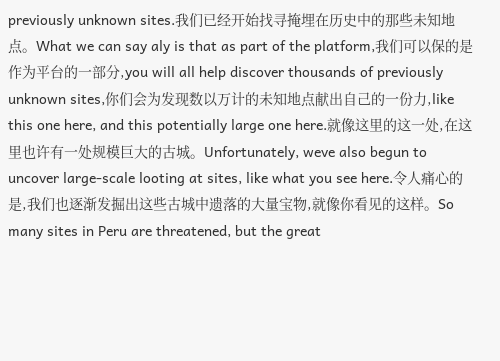previously unknown sites.我们已经开始找寻掩埋在历史中的那些未知地点。What we can say aly is that as part of the platform,我们可以保的是作为平台的一部分,you will all help discover thousands of previously unknown sites,你们会为发现数以万计的未知地点献出自己的一份力,like this one here, and this potentially large one here.就像这里的这一处,在这里也许有一处规模巨大的古城。Unfortunately, weve also begun to uncover large-scale looting at sites, like what you see here.令人痛心的是,我们也逐渐发掘出这些古城中遗落的大量宝物,就像你看见的这样。So many sites in Peru are threatened, but the great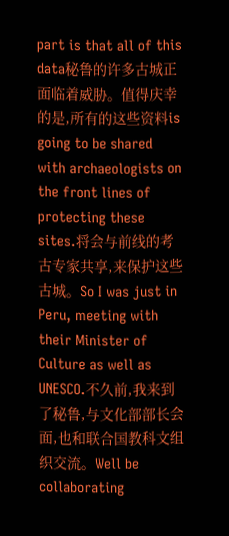part is that all of this data秘鲁的许多古城正面临着威胁。值得庆幸的是,所有的这些资料is going to be shared with archaeologists on the front lines of protecting these sites.将会与前线的考古专家共享,来保护这些古城。So I was just in Peru, meeting with their Minister of Culture as well as UNESCO.不久前,我来到了秘鲁,与文化部部长会面,也和联合国教科文组织交流。Well be collaborating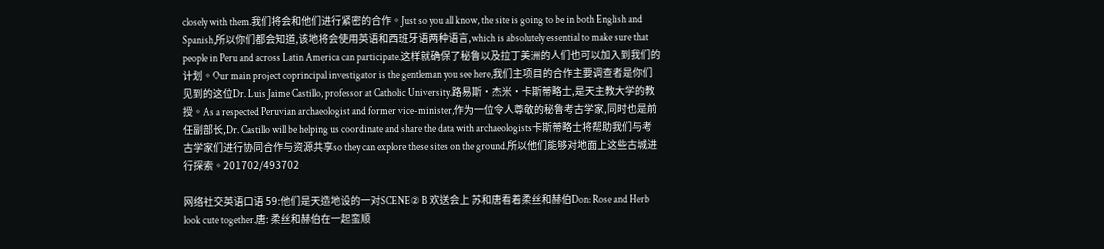closely with them.我们将会和他们进行紧密的合作。Just so you all know, the site is going to be in both English and Spanish,所以你们都会知道,该地将会使用英语和西班牙语两种语言,which is absolutely essential to make sure that people in Peru and across Latin America can participate.这样就确保了秘鲁以及拉丁美洲的人们也可以加入到我们的计划。Our main project coprincipal investigator is the gentleman you see here,我们主项目的合作主要调查者是你们见到的这位Dr. Luis Jaime Castillo, professor at Catholic University.路易斯·杰米·卡斯蒂略士,是天主教大学的教授。As a respected Peruvian archaeologist and former vice-minister,作为一位令人尊敬的秘鲁考古学家,同时也是前任副部长,Dr. Castillo will be helping us coordinate and share the data with archaeologists卡斯蒂略士将帮助我们与考古学家们进行协同合作与资源共享so they can explore these sites on the ground.所以他们能够对地面上这些古城进行探索。201702/493702

网络社交英语口语 59:他们是天造地设的一对SCENE② B 欢送会上 苏和唐看着柔丝和赫伯Don: Rose and Herb look cute together.唐: 柔丝和赫伯在一起蛮顺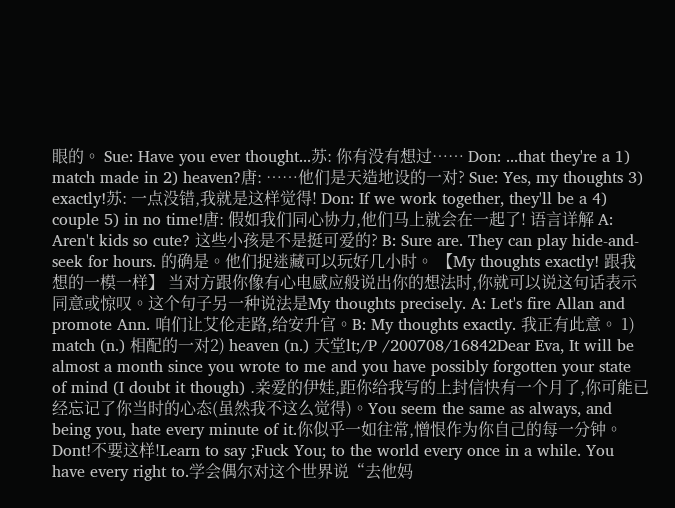眼的。 Sue: Have you ever thought...苏: 你有没有想过…… Don: ...that they're a 1) match made in 2) heaven?唐: ……他们是天造地设的一对? Sue: Yes, my thoughts 3) exactly!苏: 一点没错,我就是这样觉得! Don: If we work together, they'll be a 4) couple 5) in no time!唐: 假如我们同心协力,他们马上就会在一起了! 语言详解 A: Aren't kids so cute? 这些小孩是不是挺可爱的? B: Sure are. They can play hide-and-seek for hours. 的确是。他们捉迷藏可以玩好几小时。 【My thoughts exactly! 跟我想的一模一样】 当对方跟你像有心电感应般说出你的想法时,你就可以说这句话表示同意或惊叹。这个句子另一种说法是My thoughts precisely. A: Let's fire Allan and promote Ann. 咱们让艾伦走路,给安升官。B: My thoughts exactly. 我正有此意。 1) match (n.) 相配的一对2) heaven (n.) 天堂lt;/P /200708/16842Dear Eva, It will be almost a month since you wrote to me and you have possibly forgotten your state of mind (I doubt it though) .亲爱的伊娃,距你给我写的上封信快有一个月了,你可能已经忘记了你当时的心态(虽然我不这么觉得)。You seem the same as always, and being you, hate every minute of it.你似乎一如往常,憎恨作为你自己的每一分钟。Dont!不要这样!Learn to say ;Fuck You; to the world every once in a while. You have every right to.学会偶尔对这个世界说“去他妈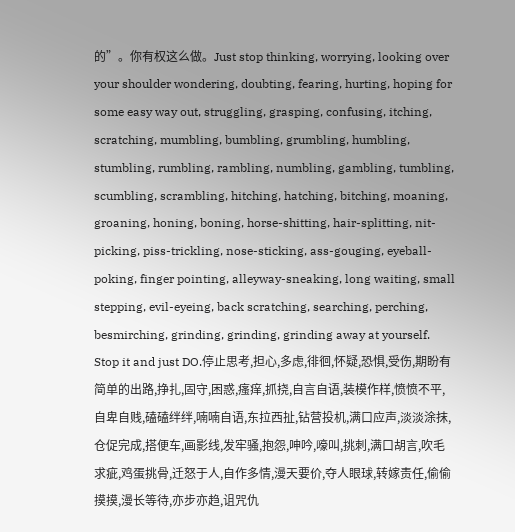的”。你有权这么做。Just stop thinking, worrying, looking over your shoulder wondering, doubting, fearing, hurting, hoping for some easy way out, struggling, grasping, confusing, itching, scratching, mumbling, bumbling, grumbling, humbling, stumbling, rumbling, rambling, numbling, gambling, tumbling, scumbling, scrambling, hitching, hatching, bitching, moaning, groaning, honing, boning, horse-shitting, hair-splitting, nit-picking, piss-trickling, nose-sticking, ass-gouging, eyeball-poking, finger pointing, alleyway-sneaking, long waiting, small stepping, evil-eyeing, back scratching, searching, perching, besmirching, grinding, grinding, grinding away at yourself. Stop it and just DO.停止思考,担心,多虑,徘徊,怀疑,恐惧,受伤,期盼有简单的出路,挣扎,固守,困惑,瘙痒,抓挠,自言自语,装模作样,愤愤不平,自卑自贱,磕磕绊绊,喃喃自语,东拉西扯,钻营投机,满口应声,淡淡涂抹,仓促完成,搭便车,画影线,发牢骚,抱怨,呻吟,嚎叫,挑刺,满口胡言,吹毛求疵,鸡蛋挑骨,迁怒于人,自作多情,漫天要价,夺人眼球,转嫁责任,偷偷摸摸,漫长等待,亦步亦趋,诅咒仇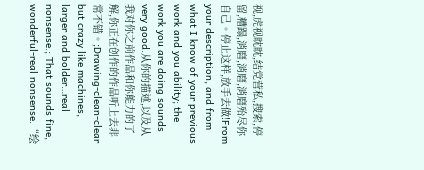视,虎视眈眈,结党营私,搜索,停留,糟蹋,消磨,消磨,消磨殆尽你自己。停止这样,放手去做!From your description, and from what I know of your previous work and you ability; the work you are doing sounds very good.从你的描述,以及从我对你之前作品和你能力的了解,你正在创作的作品听上去非常不错。;Drawing-clean-clear but crazy like machines, larger and bolder…real nonsense.; That sounds fine, wonderful-real nonsense.“绘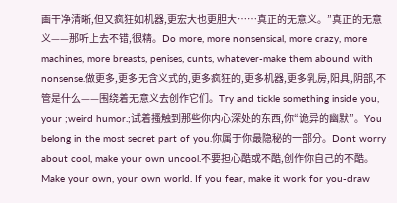画干净清晰,但又疯狂如机器,更宏大也更胆大……真正的无意义。”真正的无意义——那听上去不错,很精。Do more, more nonsensical, more crazy, more machines, more breasts, penises, cunts, whatever-make them abound with nonsense.做更多,更多无含义式的,更多疯狂的,更多机器,更多乳房,阳具,阴部,不管是什么——围绕着无意义去创作它们。Try and tickle something inside you, your ;weird humor.;试着搔触到那些你内心深处的东西,你“诡异的幽默”。You belong in the most secret part of you.你属于你最隐秘的一部分。Dont worry about cool, make your own uncool.不要担心酷或不酷,创作你自己的不酷。Make your own, your own world. If you fear, make it work for you-draw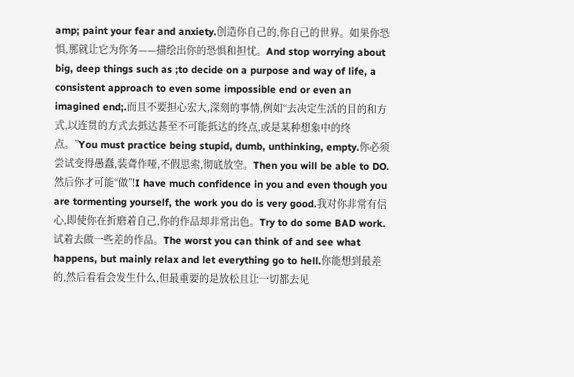amp; paint your fear and anxiety.创造你自己的,你自己的世界。如果你恐惧,那就让它为你务——描绘出你的恐惧和担忧。And stop worrying about big, deep things such as ;to decide on a purpose and way of life, a consistent approach to even some impossible end or even an imagined end;.而且不要担心宏大,深刻的事情,例如“去决定生活的目的和方式,以连贯的方式去抵达甚至不可能抵达的终点,或是某种想象中的终点。”You must practice being stupid, dumb, unthinking, empty.你必须尝试变得愚蠢,装聋作哑,不假思索,彻底放空。Then you will be able to DO.然后你才可能“做”!I have much confidence in you and even though you are tormenting yourself, the work you do is very good.我对你非常有信心,即使你在折磨着自己,你的作品却非常出色。Try to do some BAD work.试着去做一些差的作品。The worst you can think of and see what happens, but mainly relax and let everything go to hell.你能想到最差的,然后看看会发生什么,但最重要的是放松且让一切都去见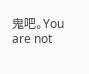鬼吧。You are not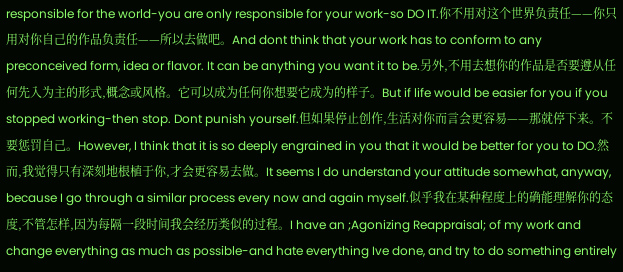responsible for the world-you are only responsible for your work-so DO IT.你不用对这个世界负责任——你只用对你自己的作品负责任——所以去做吧。And dont think that your work has to conform to any preconceived form, idea or flavor. It can be anything you want it to be.另外,不用去想你的作品是否要遵从任何先入为主的形式,概念或风格。它可以成为任何你想要它成为的样子。But if life would be easier for you if you stopped working-then stop. Dont punish yourself.但如果停止创作,生活对你而言会更容易——那就停下来。不要惩罚自己。However, I think that it is so deeply engrained in you that it would be better for you to DO.然而,我觉得只有深刻地根植于你,才会更容易去做。It seems I do understand your attitude somewhat, anyway, because I go through a similar process every now and again myself.似乎我在某种程度上的确能理解你的态度,不管怎样,因为每隔一段时间我会经历类似的过程。I have an ;Agonizing Reappraisal; of my work and change everything as much as possible-and hate everything Ive done, and try to do something entirely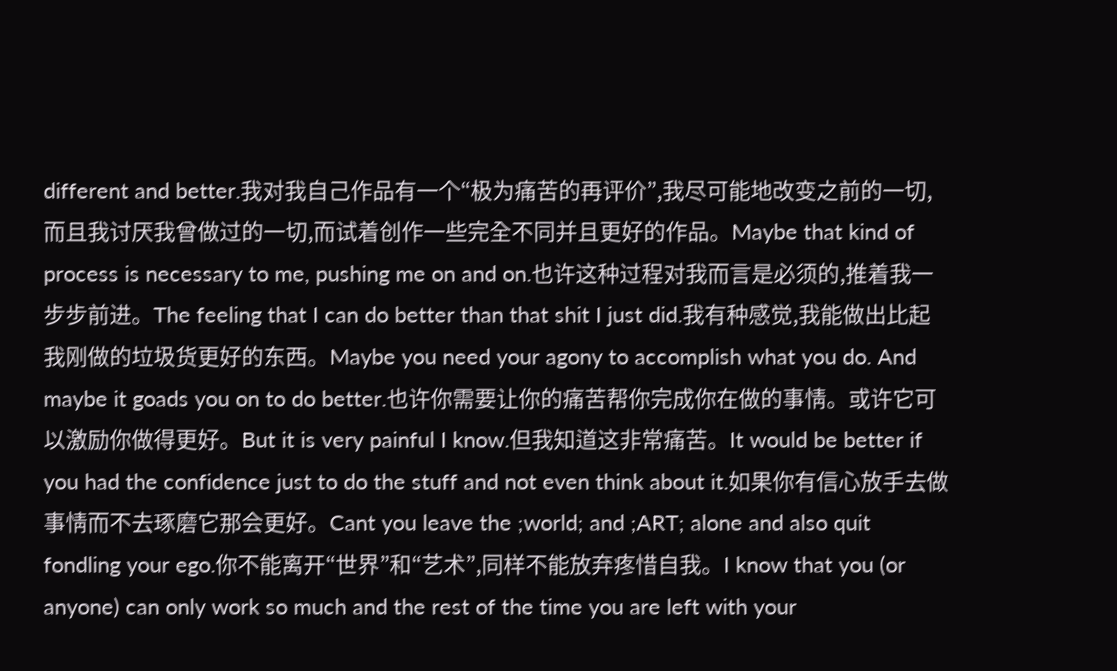different and better.我对我自己作品有一个“极为痛苦的再评价”,我尽可能地改变之前的一切,而且我讨厌我曾做过的一切,而试着创作一些完全不同并且更好的作品。Maybe that kind of process is necessary to me, pushing me on and on.也许这种过程对我而言是必须的,推着我一步步前进。The feeling that I can do better than that shit I just did.我有种感觉,我能做出比起我刚做的垃圾货更好的东西。Maybe you need your agony to accomplish what you do. And maybe it goads you on to do better.也许你需要让你的痛苦帮你完成你在做的事情。或许它可以激励你做得更好。But it is very painful I know.但我知道这非常痛苦。It would be better if you had the confidence just to do the stuff and not even think about it.如果你有信心放手去做事情而不去琢磨它那会更好。Cant you leave the ;world; and ;ART; alone and also quit fondling your ego.你不能离开“世界”和“艺术”,同样不能放弃疼惜自我。I know that you (or anyone) can only work so much and the rest of the time you are left with your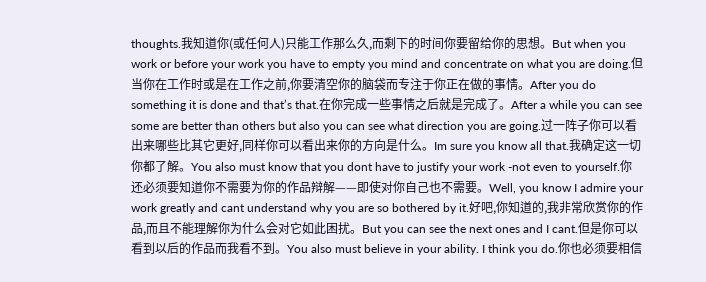thoughts.我知道你(或任何人)只能工作那么久,而剩下的时间你要留给你的思想。But when you work or before your work you have to empty you mind and concentrate on what you are doing.但当你在工作时或是在工作之前,你要清空你的脑袋而专注于你正在做的事情。After you do something it is done and that’s that.在你完成一些事情之后就是完成了。After a while you can see some are better than others but also you can see what direction you are going.过一阵子你可以看出来哪些比其它更好,同样你可以看出来你的方向是什么。Im sure you know all that.我确定这一切你都了解。You also must know that you dont have to justify your work -not even to yourself.你还必须要知道你不需要为你的作品辩解——即使对你自己也不需要。Well, you know I admire your work greatly and cant understand why you are so bothered by it.好吧,你知道的,我非常欣赏你的作品,而且不能理解你为什么会对它如此困扰。But you can see the next ones and I cant.但是你可以看到以后的作品而我看不到。You also must believe in your ability. I think you do.你也必须要相信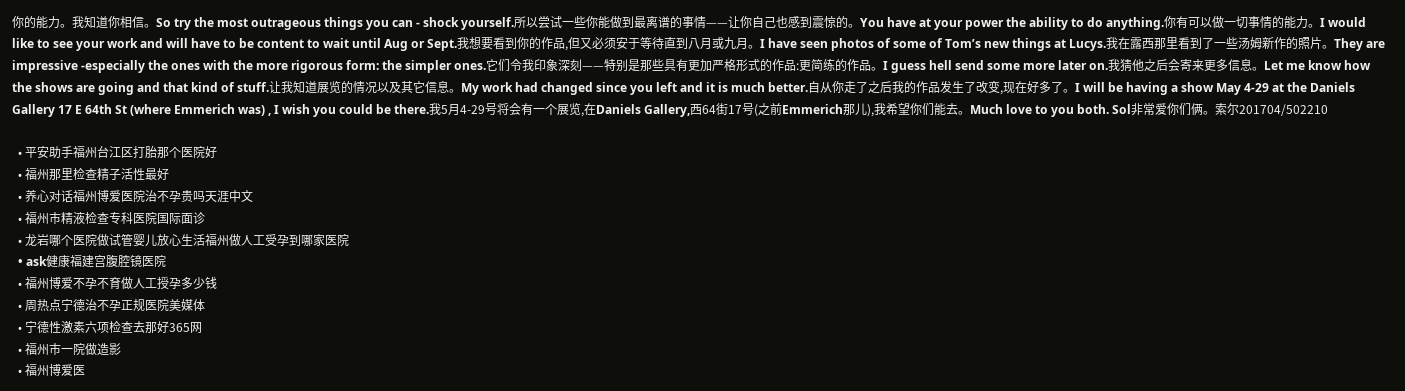你的能力。我知道你相信。So try the most outrageous things you can - shock yourself.所以尝试一些你能做到最离谱的事情——让你自己也感到震惊的。You have at your power the ability to do anything.你有可以做一切事情的能力。I would like to see your work and will have to be content to wait until Aug or Sept.我想要看到你的作品,但又必须安于等待直到八月或九月。I have seen photos of some of Tom’s new things at Lucys.我在露西那里看到了一些汤姆新作的照片。They are impressive -especially the ones with the more rigorous form: the simpler ones.它们令我印象深刻——特别是那些具有更加严格形式的作品:更简练的作品。I guess hell send some more later on.我猜他之后会寄来更多信息。Let me know how the shows are going and that kind of stuff.让我知道展览的情况以及其它信息。My work had changed since you left and it is much better.自从你走了之后我的作品发生了改变,现在好多了。I will be having a show May 4-29 at the Daniels Gallery 17 E 64th St (where Emmerich was) , I wish you could be there.我5月4-29号将会有一个展览,在Daniels Gallery,西64街17号(之前Emmerich那儿),我希望你们能去。Much love to you both. Sol非常爱你们俩。索尔201704/502210

  • 平安助手福州台江区打胎那个医院好
  • 福州那里检查精子活性最好
  • 养心对话福州博爱医院治不孕贵吗天涯中文
  • 福州市精液检查专科医院国际面诊
  • 龙岩哪个医院做试管婴儿放心生活福州做人工受孕到哪家医院
  • ask健康福建宫腹腔镜医院
  • 福州博爱不孕不育做人工授孕多少钱
  • 周热点宁德治不孕正规医院美媒体
  • 宁德性激素六项检查去那好365网
  • 福州市一院做造影
  • 福州博爱医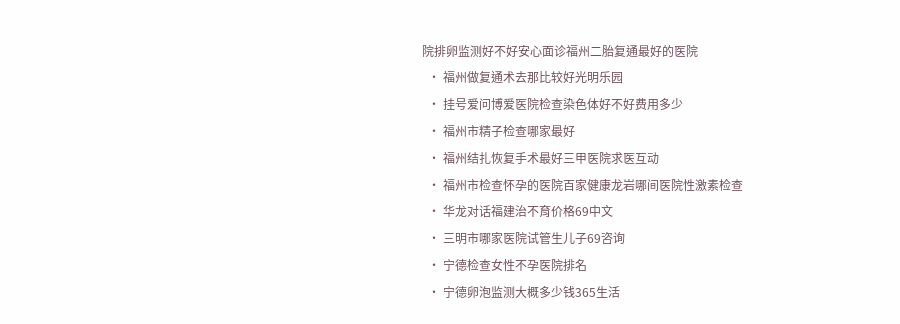院排卵监测好不好安心面诊福州二胎复通最好的医院
  • 福州做复通术去那比较好光明乐园
  • 挂号爱问博爱医院检查染色体好不好费用多少
  • 福州市精子检查哪家最好
  • 福州结扎恢复手术最好三甲医院求医互动
  • 福州市检查怀孕的医院百家健康龙岩哪间医院性激素检查
  • 华龙对话福建治不育价格69中文
  • 三明市哪家医院试管生儿子69咨询
  • 宁德检查女性不孕医院排名
  • 宁德卵泡监测大概多少钱365生活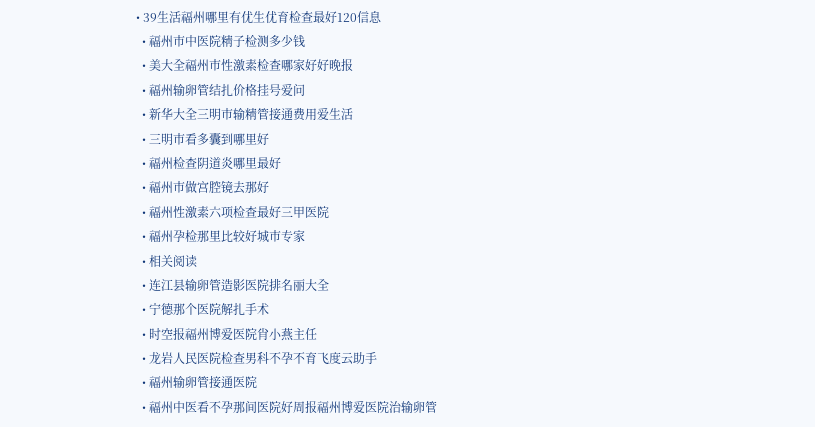• 39生活福州哪里有优生优育检查最好120信息
  • 福州市中医院精子检测多少钱
  • 美大全福州市性激素检查哪家好好晚报
  • 福州输卵管结扎价格挂号爱问
  • 新华大全三明市输精管接通费用爱生活
  • 三明市看多囊到哪里好
  • 福州检查阴道炎哪里最好
  • 福州市做宫腔镜去那好
  • 福州性激素六项检查最好三甲医院
  • 福州孕检那里比较好城市专家
  • 相关阅读
  • 连江县输卵管造影医院排名丽大全
  • 宁德那个医院解扎手术
  • 时空报福州博爱医院肖小燕主任
  • 龙岩人民医院检查男科不孕不育飞度云助手
  • 福州输卵管接通医院
  • 福州中医看不孕那间医院好周报福州博爱医院治输卵管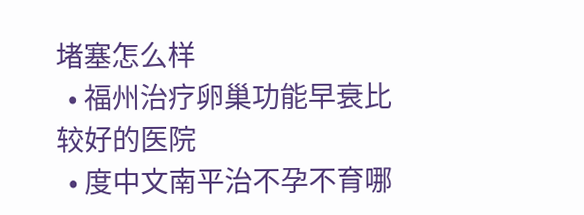堵塞怎么样
  • 福州治疗卵巢功能早衰比较好的医院
  • 度中文南平治不孕不育哪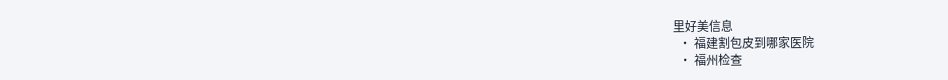里好美信息
  • 福建割包皮到哪家医院
  • 福州检查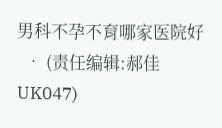男科不孕不育哪家医院好
  • (责任编辑:郝佳 UK047)